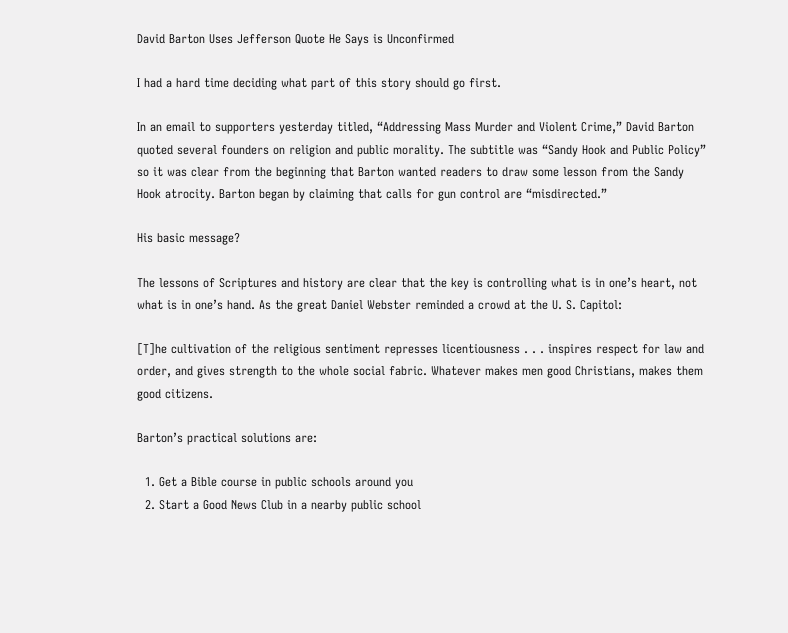David Barton Uses Jefferson Quote He Says is Unconfirmed

I had a hard time deciding what part of this story should go first.

In an email to supporters yesterday titled, “Addressing Mass Murder and Violent Crime,” David Barton quoted several founders on religion and public morality. The subtitle was “Sandy Hook and Public Policy” so it was clear from the beginning that Barton wanted readers to draw some lesson from the Sandy Hook atrocity. Barton began by claiming that calls for gun control are “misdirected.”

His basic message?

The lessons of Scriptures and history are clear that the key is controlling what is in one’s heart, not what is in one’s hand. As the great Daniel Webster reminded a crowd at the U. S. Capitol:

[T]he cultivation of the religious sentiment represses licentiousness . . . inspires respect for law and order, and gives strength to the whole social fabric. Whatever makes men good Christians, makes them good citizens.

Barton’s practical solutions are:

  1. Get a Bible course in public schools around you
  2. Start a Good News Club in a nearby public school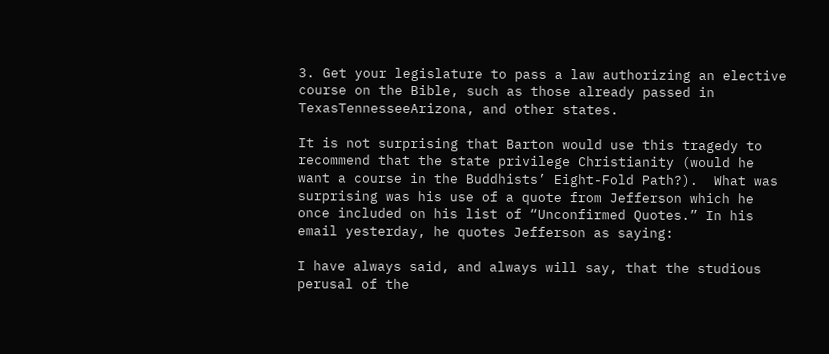3. Get your legislature to pass a law authorizing an elective course on the Bible, such as those already passed in TexasTennesseeArizona, and other states.

It is not surprising that Barton would use this tragedy to recommend that the state privilege Christianity (would he want a course in the Buddhists’ Eight-Fold Path?).  What was surprising was his use of a quote from Jefferson which he once included on his list of “Unconfirmed Quotes.” In his email yesterday, he quotes Jefferson as saying:

I have always said, and always will say, that the studious perusal of the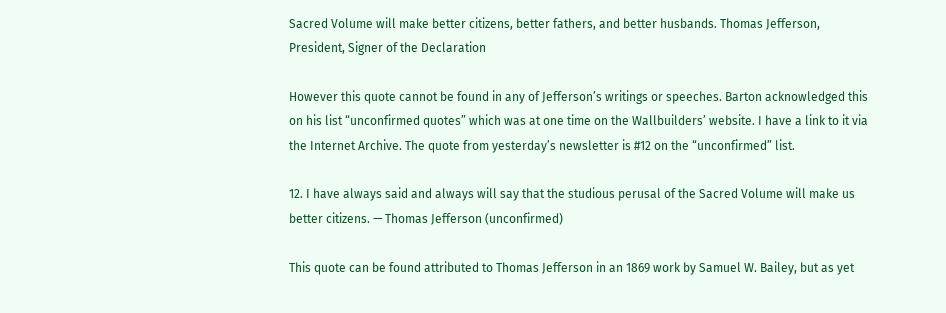Sacred Volume will make better citizens, better fathers, and better husbands. Thomas Jefferson, President, Signer of the Declaration

However this quote cannot be found in any of Jefferson’s writings or speeches. Barton acknowledged this on his list “unconfirmed quotes” which was at one time on the Wallbuilders’ website. I have a link to it via the Internet Archive. The quote from yesterday’s newsletter is #12 on the “unconfirmed” list.

12. I have always said and always will say that the studious perusal of the Sacred Volume will make us better citizens. — Thomas Jefferson (unconfirmed)

This quote can be found attributed to Thomas Jefferson in an 1869 work by Samuel W. Bailey, but as yet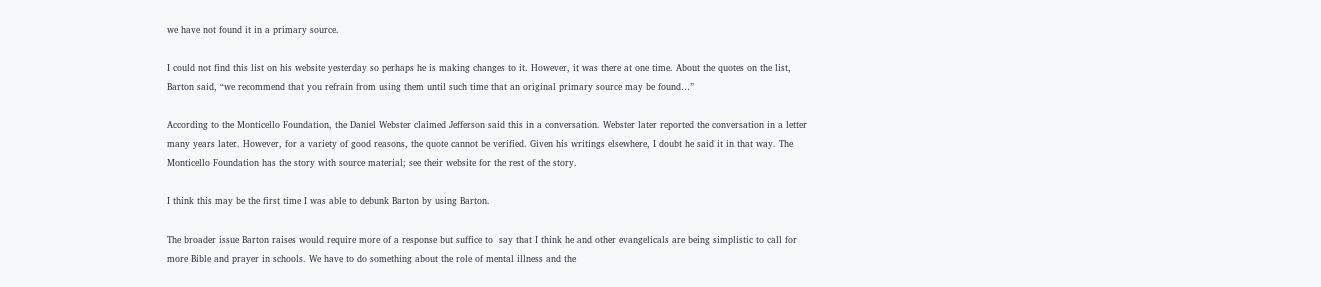we have not found it in a primary source.

I could not find this list on his website yesterday so perhaps he is making changes to it. However, it was there at one time. About the quotes on the list, Barton said, “we recommend that you refrain from using them until such time that an original primary source may be found…”

According to the Monticello Foundation, the Daniel Webster claimed Jefferson said this in a conversation. Webster later reported the conversation in a letter many years later. However, for a variety of good reasons, the quote cannot be verified. Given his writings elsewhere, I doubt he said it in that way. The Monticello Foundation has the story with source material; see their website for the rest of the story.

I think this may be the first time I was able to debunk Barton by using Barton.

The broader issue Barton raises would require more of a response but suffice to  say that I think he and other evangelicals are being simplistic to call for more Bible and prayer in schools. We have to do something about the role of mental illness and the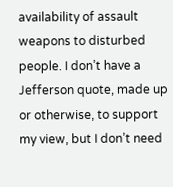availability of assault weapons to disturbed people. I don’t have a Jefferson quote, made up or otherwise, to support my view, but I don’t need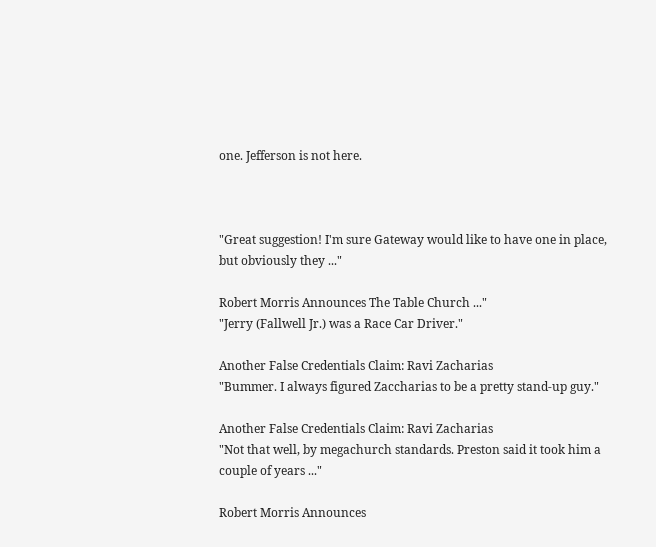one. Jefferson is not here.



"Great suggestion! I'm sure Gateway would like to have one in place, but obviously they ..."

Robert Morris Announces The Table Church ..."
"Jerry (Fallwell Jr.) was a Race Car Driver."

Another False Credentials Claim: Ravi Zacharias
"Bummer. I always figured Zaccharias to be a pretty stand-up guy."

Another False Credentials Claim: Ravi Zacharias
"Not that well, by megachurch standards. Preston said it took him a couple of years ..."

Robert Morris Announces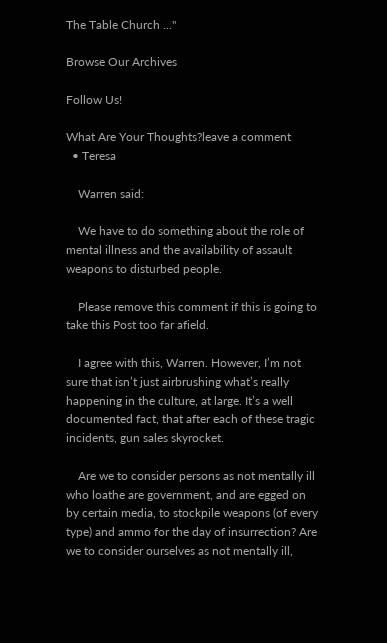The Table Church ..."

Browse Our Archives

Follow Us!

What Are Your Thoughts?leave a comment
  • Teresa

    Warren said:

    We have to do something about the role of mental illness and the availability of assault weapons to disturbed people.

    Please remove this comment if this is going to take this Post too far afield.

    I agree with this, Warren. However, I’m not sure that isn’t just airbrushing what’s really happening in the culture, at large. It’s a well documented fact, that after each of these tragic incidents, gun sales skyrocket.

    Are we to consider persons as not mentally ill who loathe are government, and are egged on by certain media, to stockpile weapons (of every type) and ammo for the day of insurrection? Are we to consider ourselves as not mentally ill,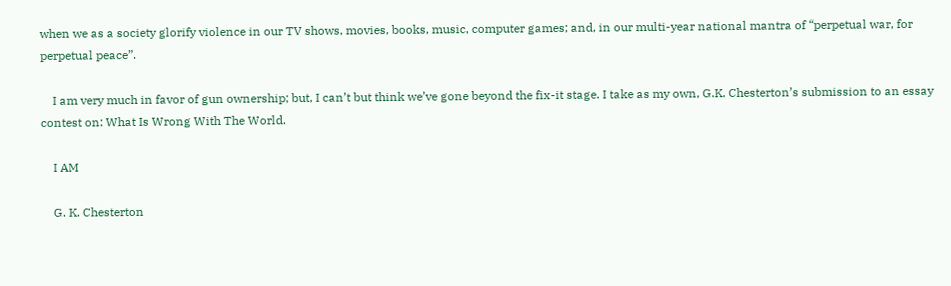when we as a society glorify violence in our TV shows, movies, books, music, computer games; and, in our multi-year national mantra of “perpetual war, for perpetual peace”.

    I am very much in favor of gun ownership; but, I can’t but think we’ve gone beyond the fix-it stage. I take as my own, G.K. Chesterton’s submission to an essay contest on: What Is Wrong With The World.

    I AM

    G. K. Chesterton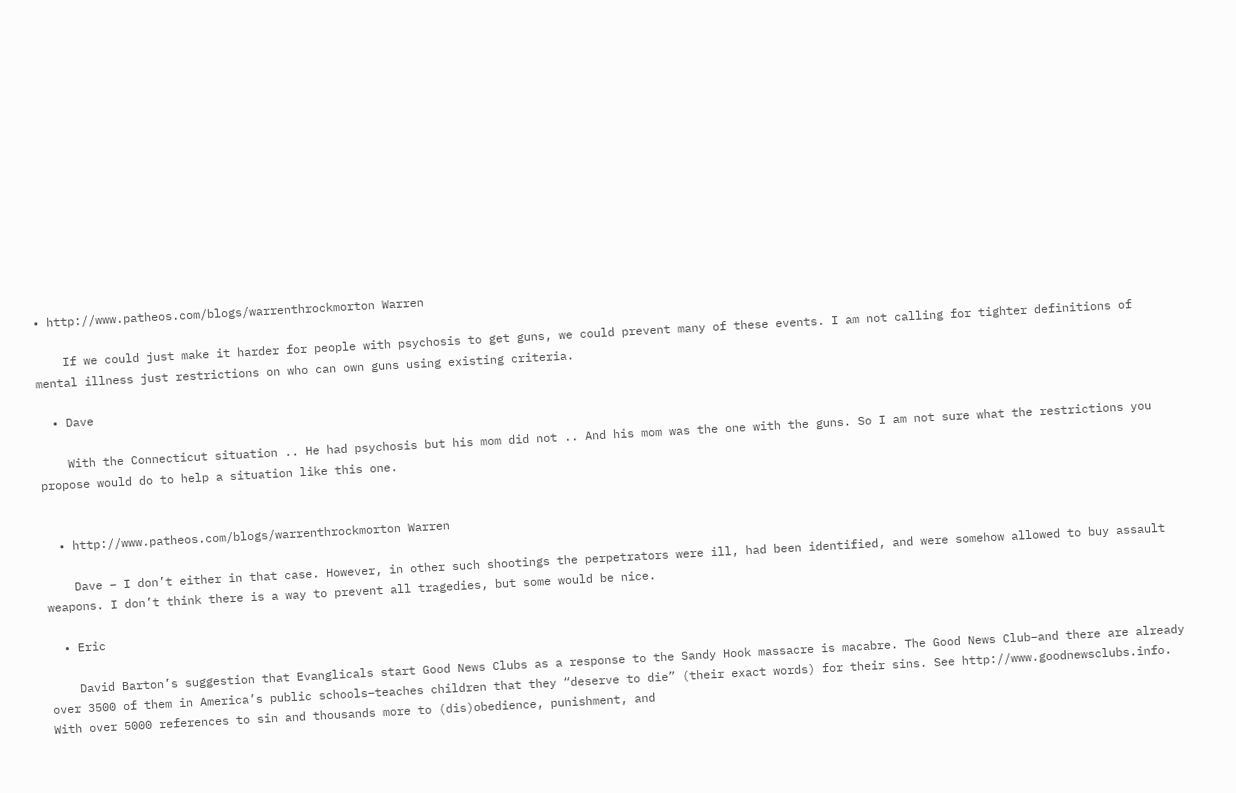• http://www.patheos.com/blogs/warrenthrockmorton Warren

    If we could just make it harder for people with psychosis to get guns, we could prevent many of these events. I am not calling for tighter definitions of mental illness just restrictions on who can own guns using existing criteria.

  • Dave

    With the Connecticut situation .. He had psychosis but his mom did not .. And his mom was the one with the guns. So I am not sure what the restrictions you propose would do to help a situation like this one.


  • http://www.patheos.com/blogs/warrenthrockmorton Warren

    Dave – I don’t either in that case. However, in other such shootings the perpetrators were ill, had been identified, and were somehow allowed to buy assault weapons. I don’t think there is a way to prevent all tragedies, but some would be nice.

  • Eric

    David Barton’s suggestion that Evanglicals start Good News Clubs as a response to the Sandy Hook massacre is macabre. The Good News Club–and there are already over 3500 of them in America’s public schools–teaches children that they “deserve to die” (their exact words) for their sins. See http://www.goodnewsclubs.info. With over 5000 references to sin and thousands more to (dis)obedience, punishment, and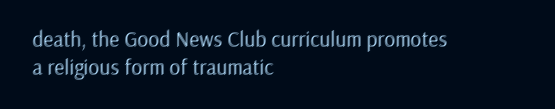death, the Good News Club curriculum promotes a religious form of traumatic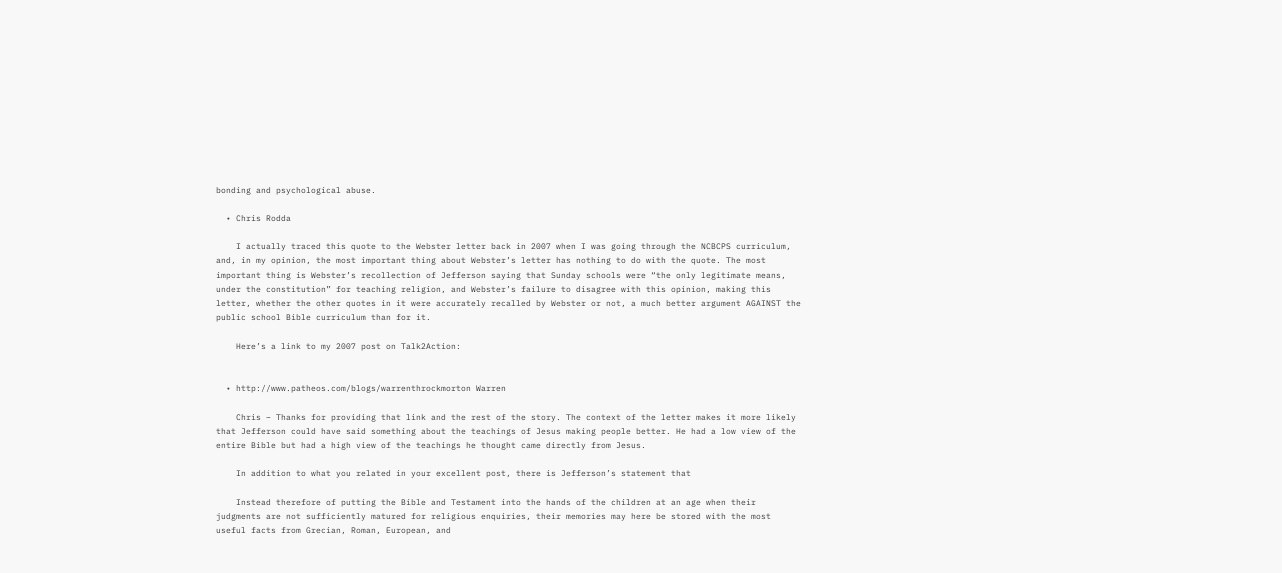bonding and psychological abuse.

  • Chris Rodda

    I actually traced this quote to the Webster letter back in 2007 when I was going through the NCBCPS curriculum, and, in my opinion, the most important thing about Webster’s letter has nothing to do with the quote. The most important thing is Webster’s recollection of Jefferson saying that Sunday schools were “the only legitimate means, under the constitution” for teaching religion, and Webster’s failure to disagree with this opinion, making this letter, whether the other quotes in it were accurately recalled by Webster or not, a much better argument AGAINST the public school Bible curriculum than for it.

    Here’s a link to my 2007 post on Talk2Action:


  • http://www.patheos.com/blogs/warrenthrockmorton Warren

    Chris – Thanks for providing that link and the rest of the story. The context of the letter makes it more likely that Jefferson could have said something about the teachings of Jesus making people better. He had a low view of the entire Bible but had a high view of the teachings he thought came directly from Jesus.

    In addition to what you related in your excellent post, there is Jefferson’s statement that

    Instead therefore of putting the Bible and Testament into the hands of the children at an age when their judgments are not sufficiently matured for religious enquiries, their memories may here be stored with the most useful facts from Grecian, Roman, European, and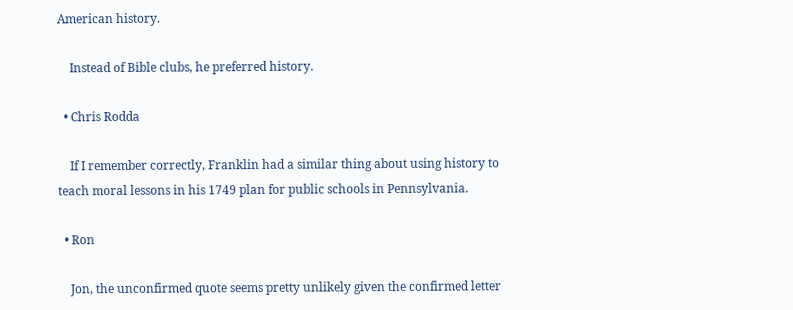American history.

    Instead of Bible clubs, he preferred history.

  • Chris Rodda

    If I remember correctly, Franklin had a similar thing about using history to teach moral lessons in his 1749 plan for public schools in Pennsylvania.

  • Ron

    Jon, the unconfirmed quote seems pretty unlikely given the confirmed letter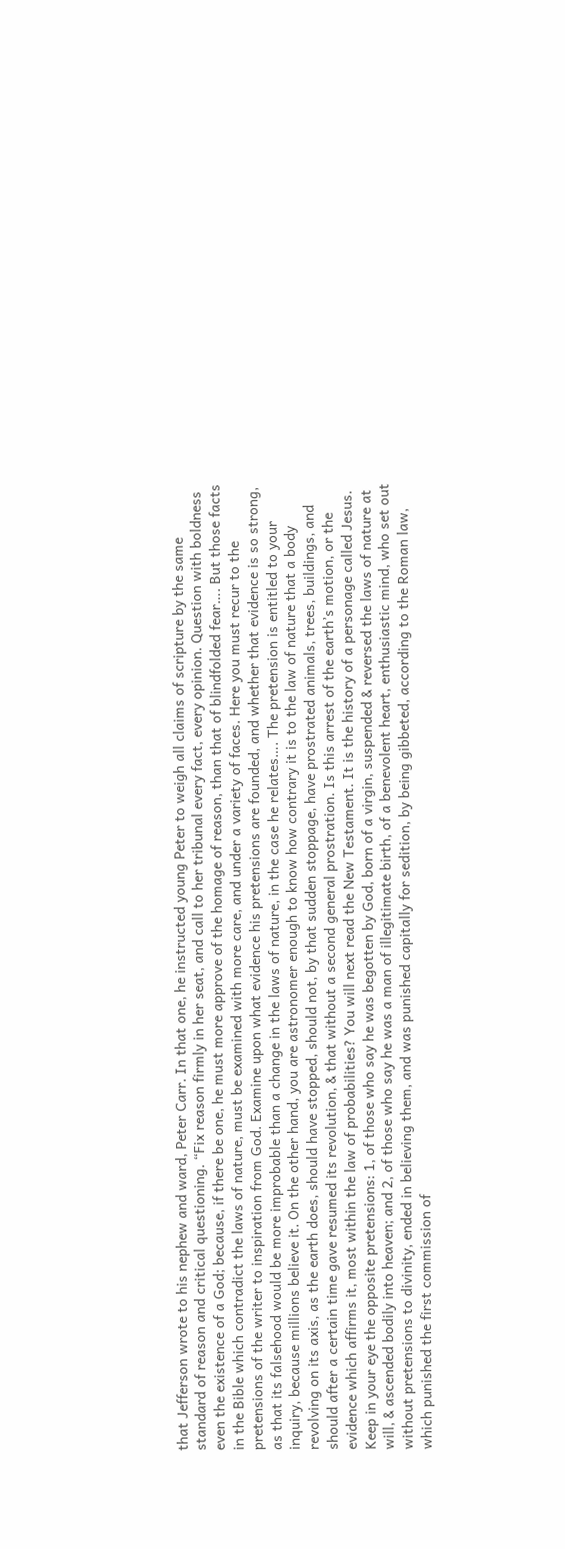that Jefferson wrote to his nephew and ward, Peter Carr. In that one, he instructed young Peter to weigh all claims of scripture by the same standard of reason and critical questioning. “Fix reason firmly in her seat, and call to her tribunal every fact, every opinion. Question with boldness even the existence of a God; because, if there be one, he must more approve of the homage of reason, than that of blindfolded fear…. But those facts in the Bible which contradict the laws of nature, must be examined with more care, and under a variety of faces. Here you must recur to the pretensions of the writer to inspiration from God. Examine upon what evidence his pretensions are founded, and whether that evidence is so strong, as that its falsehood would be more improbable than a change in the laws of nature, in the case he relates…. The pretension is entitled to your inquiry, because millions believe it. On the other hand, you are astronomer enough to know how contrary it is to the law of nature that a body revolving on its axis, as the earth does, should have stopped, should not, by that sudden stoppage, have prostrated animals, trees, buildings, and should after a certain time gave resumed its revolution, & that without a second general prostration. Is this arrest of the earth’s motion, or the evidence which affirms it, most within the law of probabilities? You will next read the New Testament. It is the history of a personage called Jesus. Keep in your eye the opposite pretensions: 1, of those who say he was begotten by God, born of a virgin, suspended & reversed the laws of nature at will, & ascended bodily into heaven; and 2, of those who say he was a man of illegitimate birth, of a benevolent heart, enthusiastic mind, who set out without pretensions to divinity, ended in believing them, and was punished capitally for sedition, by being gibbeted, according to the Roman law, which punished the first commission of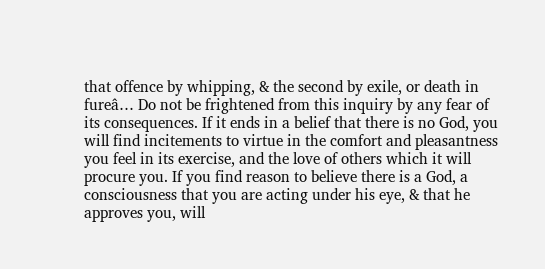that offence by whipping, & the second by exile, or death in fureâ… Do not be frightened from this inquiry by any fear of its consequences. If it ends in a belief that there is no God, you will find incitements to virtue in the comfort and pleasantness you feel in its exercise, and the love of others which it will procure you. If you find reason to believe there is a God, a consciousness that you are acting under his eye, & that he approves you, will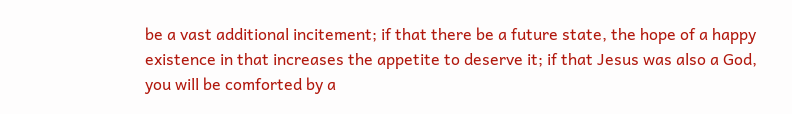be a vast additional incitement; if that there be a future state, the hope of a happy existence in that increases the appetite to deserve it; if that Jesus was also a God, you will be comforted by a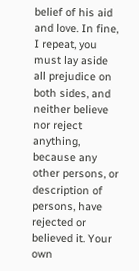belief of his aid and love. In fine, I repeat, you must lay aside all prejudice on both sides, and neither believe nor reject anything, because any other persons, or description of persons, have rejected or believed it. Your own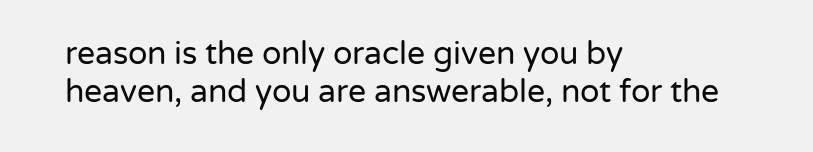reason is the only oracle given you by heaven, and you are answerable, not for the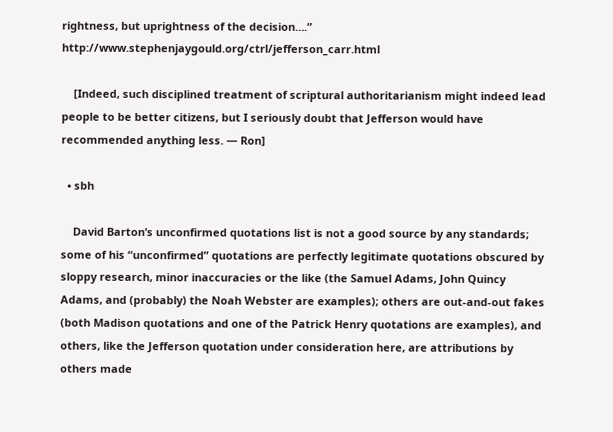rightness, but uprightness of the decision….” http://www.stephenjaygould.org/ctrl/jefferson_carr.html

    [Indeed, such disciplined treatment of scriptural authoritarianism might indeed lead people to be better citizens, but I seriously doubt that Jefferson would have recommended anything less. — Ron]

  • sbh

    David Barton’s unconfirmed quotations list is not a good source by any standards; some of his “unconfirmed” quotations are perfectly legitimate quotations obscured by sloppy research, minor inaccuracies or the like (the Samuel Adams, John Quincy Adams, and (probably) the Noah Webster are examples); others are out-and-out fakes (both Madison quotations and one of the Patrick Henry quotations are examples), and others, like the Jefferson quotation under consideration here, are attributions by others made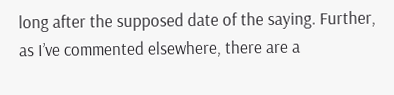long after the supposed date of the saying. Further, as I’ve commented elsewhere, there are a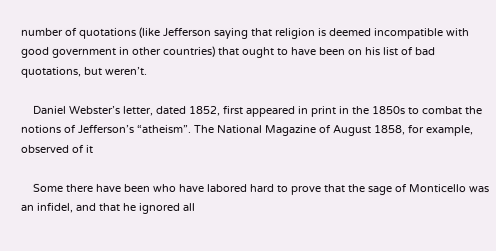number of quotations (like Jefferson saying that religion is deemed incompatible with good government in other countries) that ought to have been on his list of bad quotations, but weren’t.

    Daniel Webster’s letter, dated 1852, first appeared in print in the 1850s to combat the notions of Jefferson’s “atheism”. The National Magazine of August 1858, for example, observed of it

    Some there have been who have labored hard to prove that the sage of Monticello was an infidel, and that he ignored all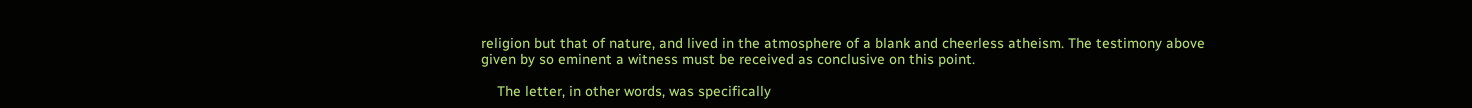religion but that of nature, and lived in the atmosphere of a blank and cheerless atheism. The testimony above given by so eminent a witness must be received as conclusive on this point.

    The letter, in other words, was specifically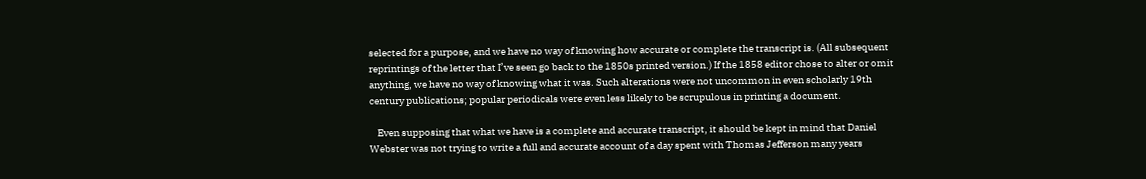selected for a purpose, and we have no way of knowing how accurate or complete the transcript is. (All subsequent reprintings of the letter that I’ve seen go back to the 1850s printed version.) If the 1858 editor chose to alter or omit anything, we have no way of knowing what it was. Such alterations were not uncommon in even scholarly 19th century publications; popular periodicals were even less likely to be scrupulous in printing a document.

    Even supposing that what we have is a complete and accurate transcript, it should be kept in mind that Daniel Webster was not trying to write a full and accurate account of a day spent with Thomas Jefferson many years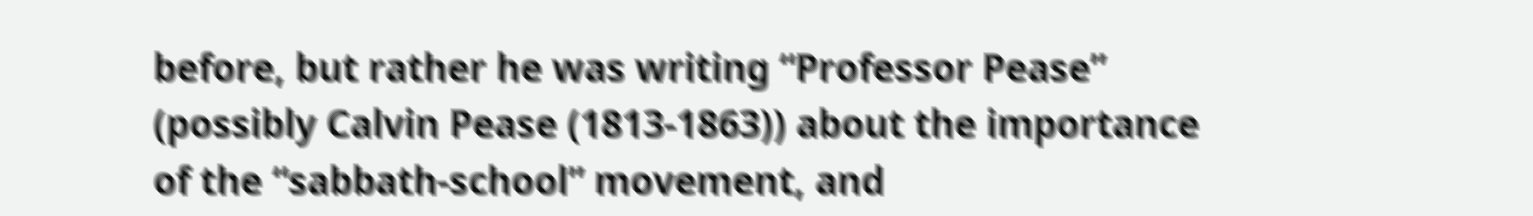before, but rather he was writing “Professor Pease” (possibly Calvin Pease (1813-1863)) about the importance of the “sabbath-school” movement, and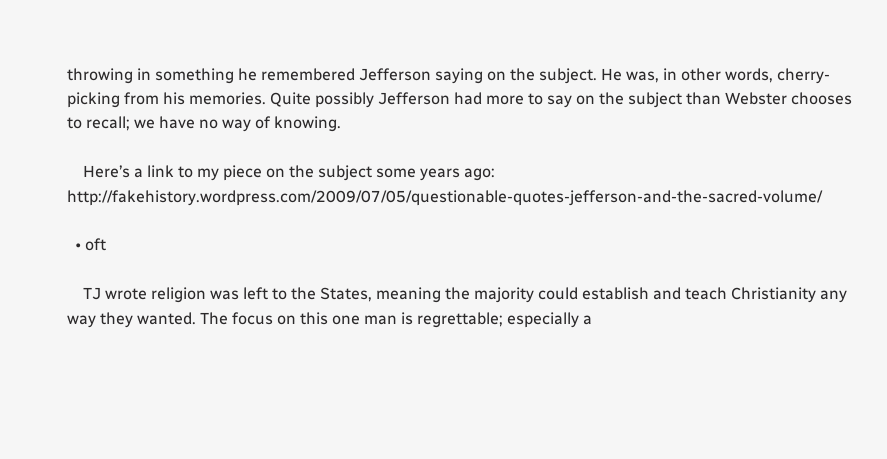throwing in something he remembered Jefferson saying on the subject. He was, in other words, cherry-picking from his memories. Quite possibly Jefferson had more to say on the subject than Webster chooses to recall; we have no way of knowing.

    Here’s a link to my piece on the subject some years ago: http://fakehistory.wordpress.com/2009/07/05/questionable-quotes-jefferson-and-the-sacred-volume/

  • oft

    TJ wrote religion was left to the States, meaning the majority could establish and teach Christianity any way they wanted. The focus on this one man is regrettable; especially a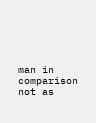man in comparison not as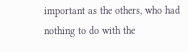important as the others, who had nothing to do with the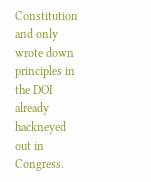Constitution and only wrote down principles in the DOI already hackneyed out in Congress.